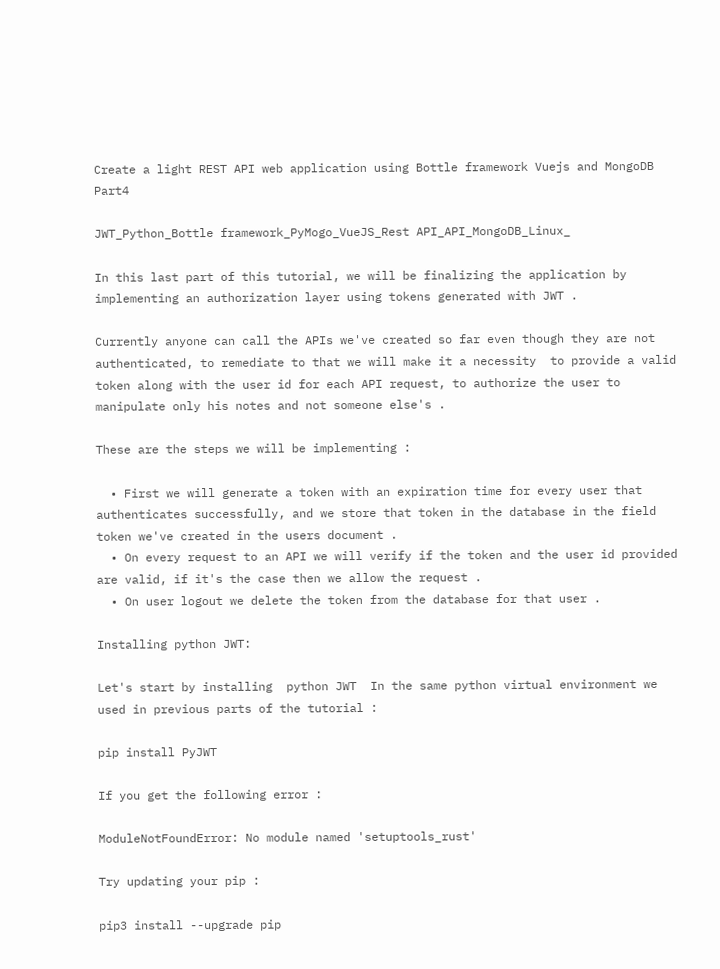Create a light REST API web application using Bottle framework Vuejs and MongoDB Part4

JWT_Python_Bottle framework_PyMogo_VueJS_Rest API_API_MongoDB_Linux_

In this last part of this tutorial, we will be finalizing the application by implementing an authorization layer using tokens generated with JWT .

Currently anyone can call the APIs we've created so far even though they are not authenticated, to remediate to that we will make it a necessity  to provide a valid token along with the user id for each API request, to authorize the user to manipulate only his notes and not someone else's .

These are the steps we will be implementing :

  • First we will generate a token with an expiration time for every user that authenticates successfully, and we store that token in the database in the field token we've created in the users document .
  • On every request to an API we will verify if the token and the user id provided are valid, if it's the case then we allow the request .
  • On user logout we delete the token from the database for that user .

Installing python JWT:

Let's start by installing  python JWT  In the same python virtual environment we used in previous parts of the tutorial :

pip install PyJWT

If you get the following error :

ModuleNotFoundError: No module named 'setuptools_rust'

Try updating your pip :

pip3 install --upgrade pip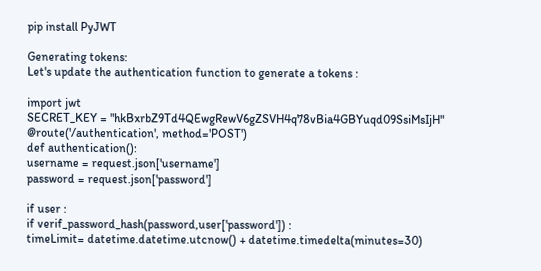pip install PyJWT

Generating tokens:
Let's update the authentication function to generate a tokens :

import jwt
SECRET_KEY = "hkBxrbZ9Td4QEwgRewV6gZSVH4q78vBia4GBYuqd09SsiMsIjH"
@route('/authentication', method='POST')
def authentication():
username = request.json['username']
password = request.json['password']

if user :
if verif_password_hash(password,user['password']) :
timeLimit= datetime.datetime.utcnow() + datetime.timedelta(minutes=30)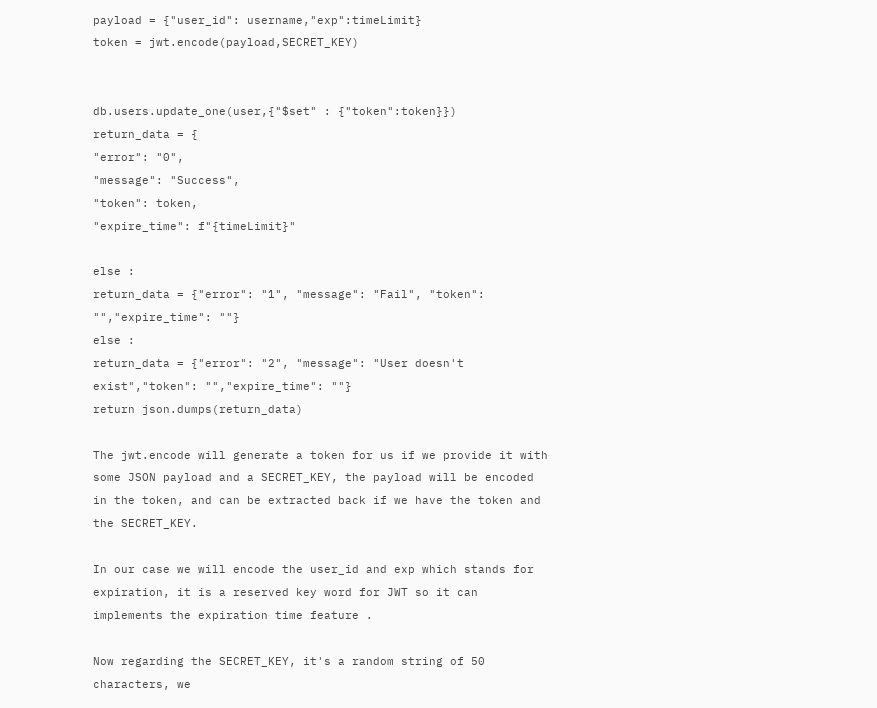payload = {"user_id": username,"exp":timeLimit}
token = jwt.encode(payload,SECRET_KEY)


db.users.update_one(user,{"$set" : {"token":token}})
return_data = {
"error": "0",
"message": "Success",
"token": token,
"expire_time": f"{timeLimit}"

else :
return_data = {"error": "1", "message": "Fail", "token": "","expire_time": ""}
else :
return_data = {"error": "2", "message": "User doesn't exist","token": "","expire_time": ""}
return json.dumps(return_data)

The jwt.encode will generate a token for us if we provide it with some JSON payload and a SECRET_KEY, the payload will be encoded in the token, and can be extracted back if we have the token and the SECRET_KEY.

In our case we will encode the user_id and exp which stands for expiration, it is a reserved key word for JWT so it can implements the expiration time feature .

Now regarding the SECRET_KEY, it's a random string of 50 characters, we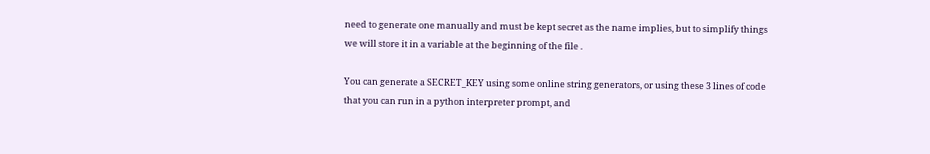need to generate one manually and must be kept secret as the name implies, but to simplify things we will store it in a variable at the beginning of the file .

You can generate a SECRET_KEY using some online string generators, or using these 3 lines of code that you can run in a python interpreter prompt, and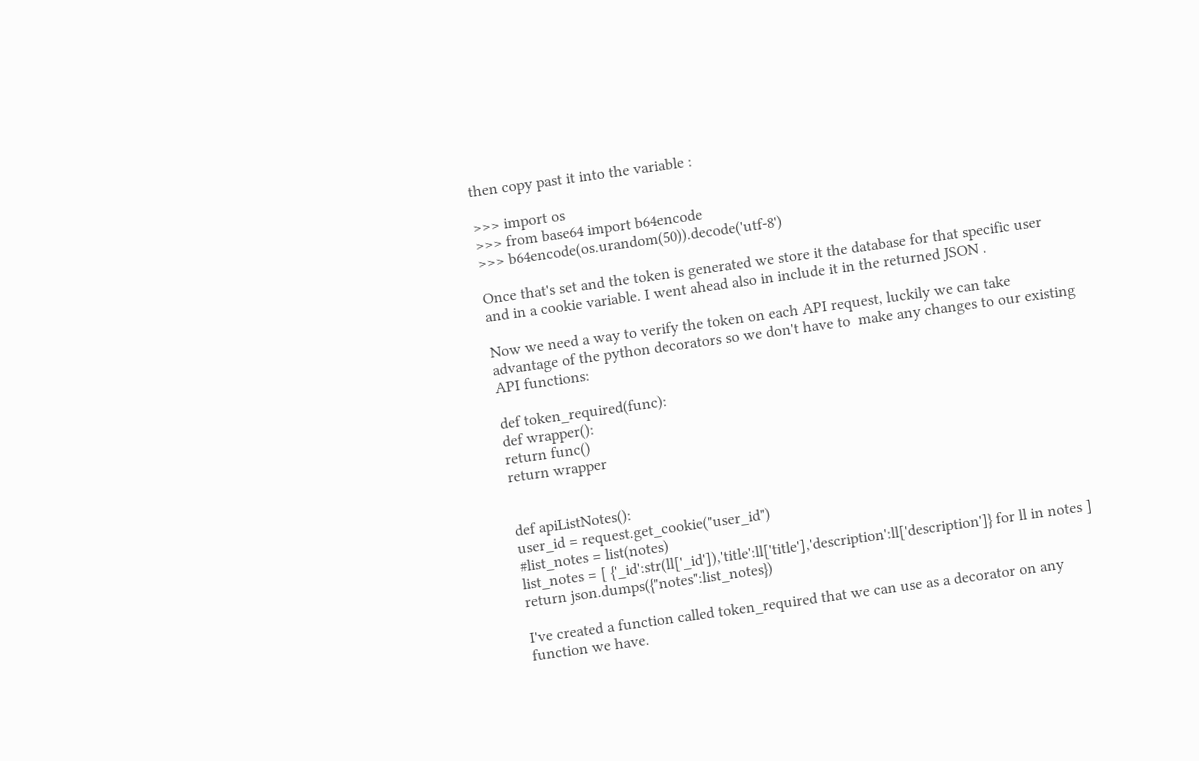then copy past it into the variable :

>>> import os
>>> from base64 import b64encode
>>> b64encode(os.urandom(50)).decode('utf-8')

Once that's set and the token is generated we store it the database for that specific user and in a cookie variable. I went ahead also in include it in the returned JSON .

Now we need a way to verify the token on each API request, luckily we can take advantage of the python decorators so we don't have to  make any changes to our existing API functions:

def token_required(func):
def wrapper():
return func()
return wrapper


def apiListNotes():
user_id = request.get_cookie("user_id")
#list_notes = list(notes)
list_notes = [ {'_id':str(ll['_id']),'title':ll['title'],'description':ll['description']} for ll in notes ]
return json.dumps({"notes":list_notes})

I've created a function called token_required that we can use as a decorator on any function we have.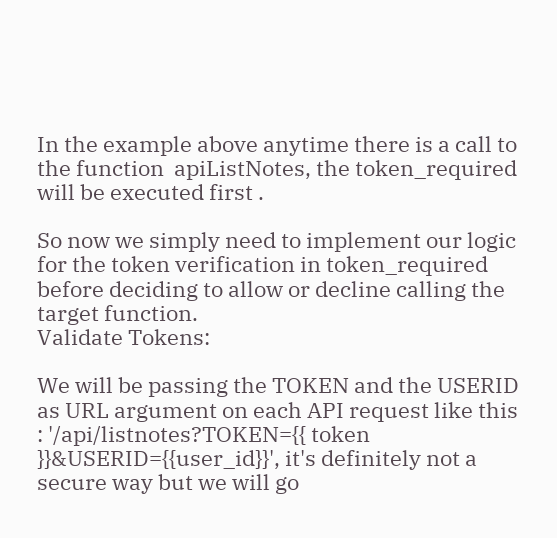In the example above anytime there is a call to the function  apiListNotes, the token_required will be executed first .

So now we simply need to implement our logic for the token verification in token_required before deciding to allow or decline calling the target function.
Validate Tokens:

We will be passing the TOKEN and the USERID as URL argument on each API request like this : '/api/listnotes?TOKEN={{ token }}&USERID={{user_id}}', it's definitely not a secure way but we will go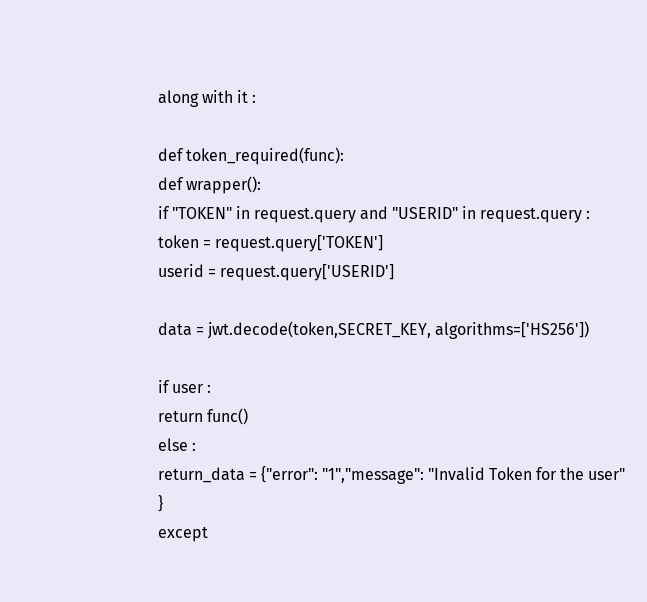along with it :

def token_required(func):
def wrapper():
if "TOKEN" in request.query and "USERID" in request.query :
token = request.query['TOKEN']
userid = request.query['USERID']

data = jwt.decode(token,SECRET_KEY, algorithms=['HS256'])

if user :
return func()
else :
return_data = {"error": "1","message": "Invalid Token for the user" }
except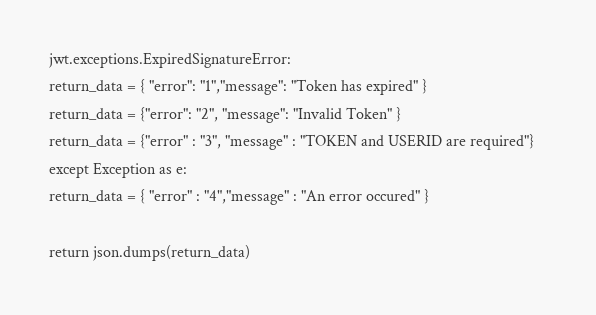jwt.exceptions.ExpiredSignatureError:
return_data = { "error": "1","message": "Token has expired" }
return_data = {"error": "2", "message": "Invalid Token" }
return_data = {"error" : "3", "message" : "TOKEN and USERID are required"}
except Exception as e:
return_data = { "error" : "4","message" : "An error occured" }

return json.dumps(return_data)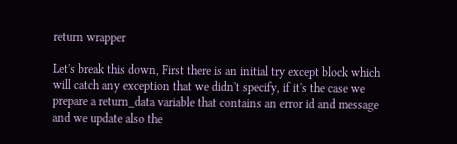return wrapper

Let's break this down, First there is an initial try except block which will catch any exception that we didn't specify, if it's the case we prepare a return_data variable that contains an error id and message and we update also the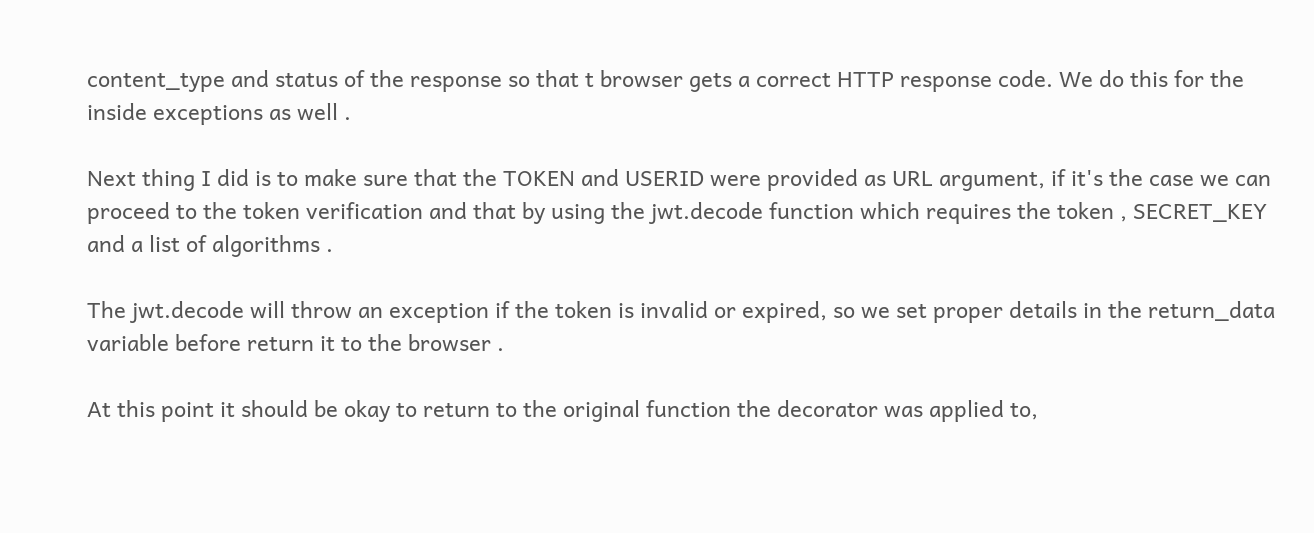content_type and status of the response so that t browser gets a correct HTTP response code. We do this for the inside exceptions as well .

Next thing I did is to make sure that the TOKEN and USERID were provided as URL argument, if it's the case we can proceed to the token verification and that by using the jwt.decode function which requires the token , SECRET_KEY  and a list of algorithms .

The jwt.decode will throw an exception if the token is invalid or expired, so we set proper details in the return_data variable before return it to the browser .

At this point it should be okay to return to the original function the decorator was applied to,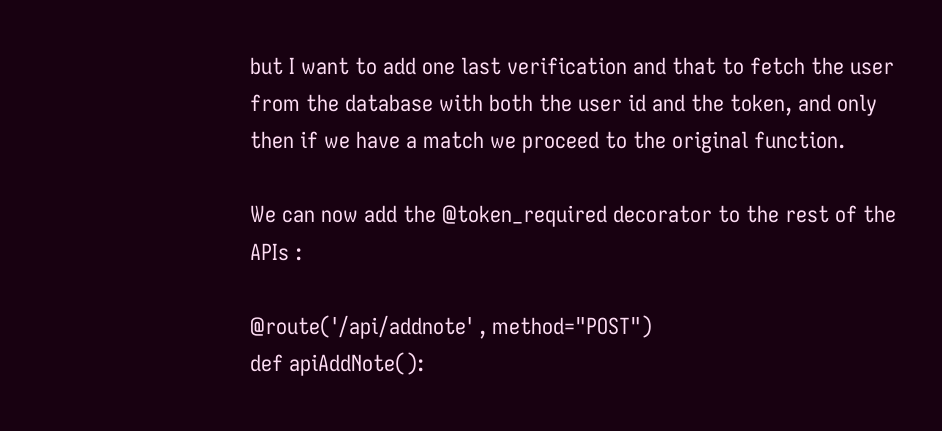but I want to add one last verification and that to fetch the user from the database with both the user id and the token, and only then if we have a match we proceed to the original function.

We can now add the @token_required decorator to the rest of the APIs :

@route('/api/addnote' , method="POST")
def apiAddNote():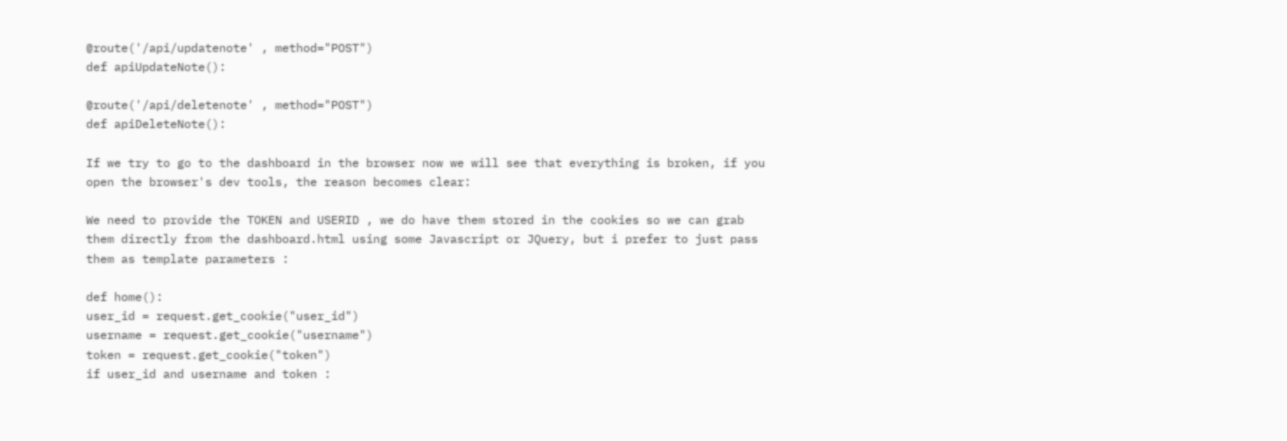@route('/api/updatenote' , method="POST")
def apiUpdateNote():

@route('/api/deletenote' , method="POST")
def apiDeleteNote():

If we try to go to the dashboard in the browser now we will see that everything is broken, if you open the browser's dev tools, the reason becomes clear:

We need to provide the TOKEN and USERID , we do have them stored in the cookies so we can grab them directly from the dashboard.html using some Javascript or JQuery, but i prefer to just pass them as template parameters :

def home():
user_id = request.get_cookie("user_id")
username = request.get_cookie("username")
token = request.get_cookie("token")
if user_id and username and token :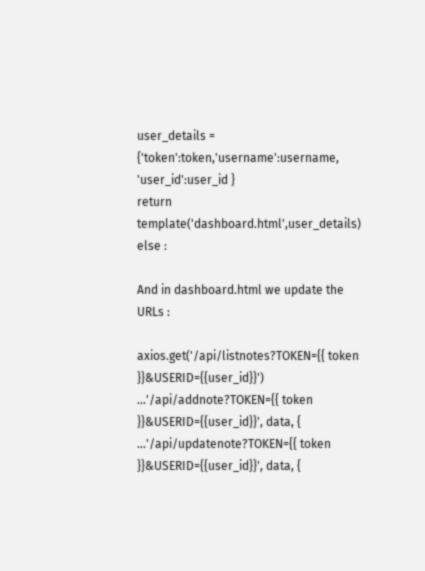user_details = {'token':token,'username':username, 'user_id':user_id }
return template('dashboard.html',user_details)
else :

And in dashboard.html we update the URLs :

axios.get('/api/listnotes?TOKEN={{ token }}&USERID={{user_id}}')
...'/api/addnote?TOKEN={{ token }}&USERID={{user_id}}', data, {
...'/api/updatenote?TOKEN={{ token }}&USERID={{user_id}}', data, {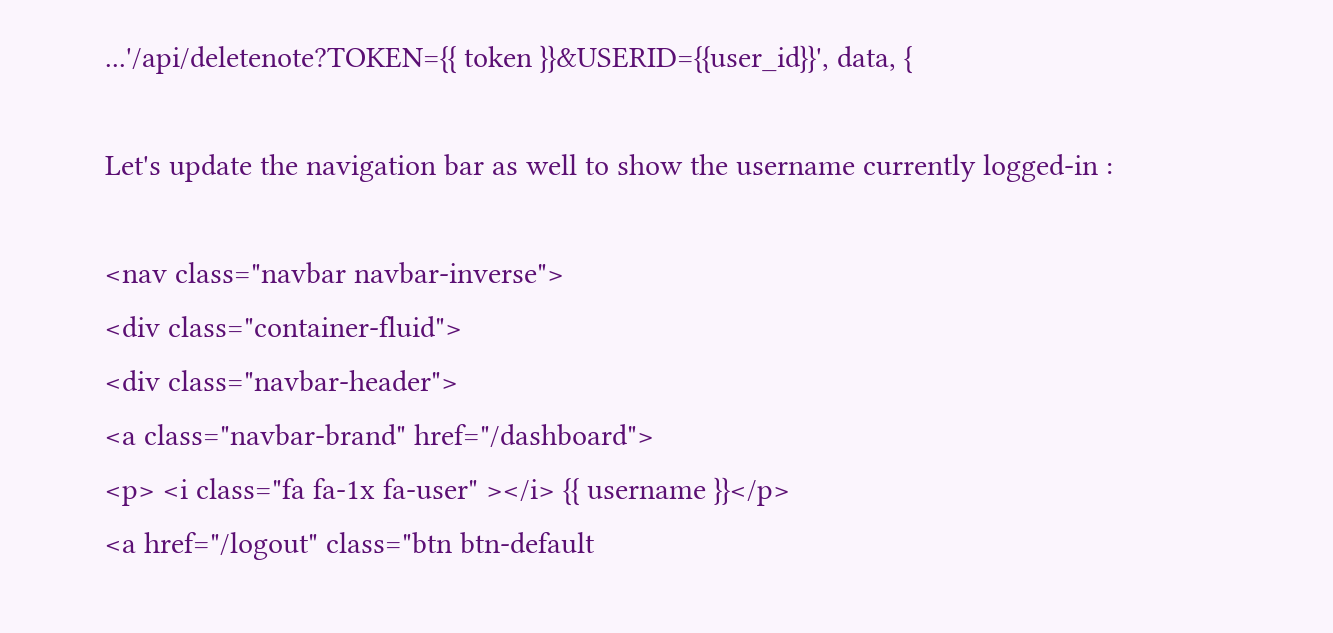...'/api/deletenote?TOKEN={{ token }}&USERID={{user_id}}', data, {

Let's update the navigation bar as well to show the username currently logged-in :

<nav class="navbar navbar-inverse">
<div class="container-fluid">
<div class="navbar-header">
<a class="navbar-brand" href="/dashboard">
<p> <i class="fa fa-1x fa-user" ></i> {{ username }}</p>
<a href="/logout" class="btn btn-default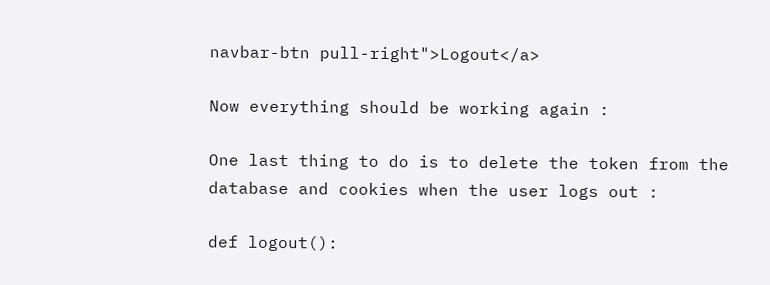navbar-btn pull-right">Logout</a>

Now everything should be working again :

One last thing to do is to delete the token from the database and cookies when the user logs out :

def logout():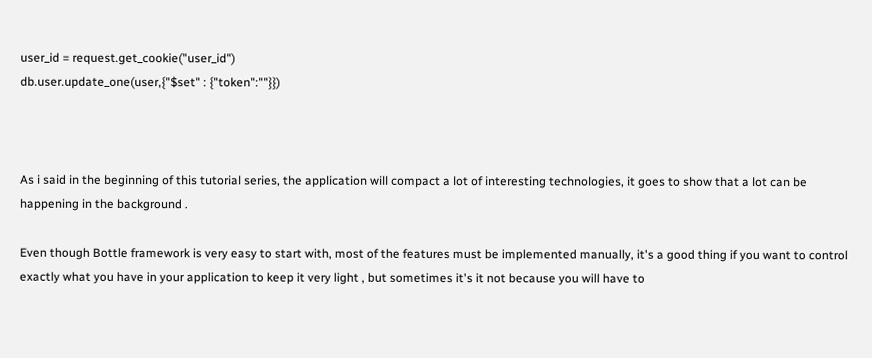user_id = request.get_cookie("user_id")
db.user.update_one(user,{"$set" : {"token":""}})



As i said in the beginning of this tutorial series, the application will compact a lot of interesting technologies, it goes to show that a lot can be happening in the background .

Even though Bottle framework is very easy to start with, most of the features must be implemented manually, it's a good thing if you want to control exactly what you have in your application to keep it very light , but sometimes it's it not because you will have to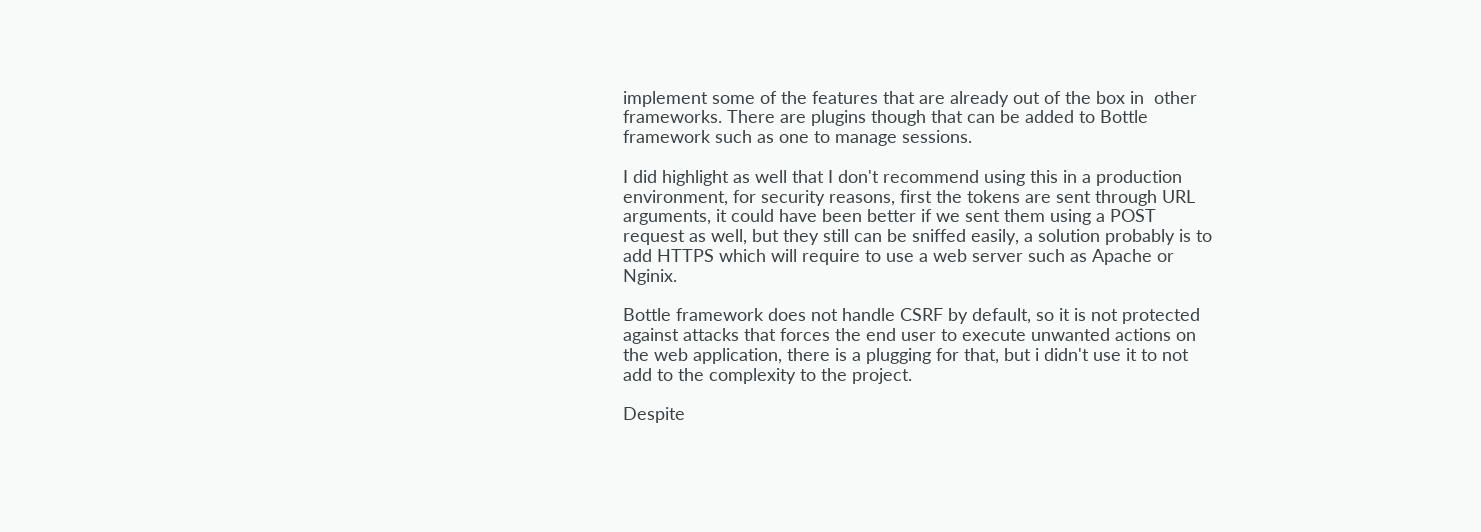implement some of the features that are already out of the box in  other frameworks. There are plugins though that can be added to Bottle framework such as one to manage sessions.

I did highlight as well that I don't recommend using this in a production environment, for security reasons, first the tokens are sent through URL arguments, it could have been better if we sent them using a POST request as well, but they still can be sniffed easily, a solution probably is to add HTTPS which will require to use a web server such as Apache or Nginix.

Bottle framework does not handle CSRF by default, so it is not protected against attacks that forces the end user to execute unwanted actions on the web application, there is a plugging for that, but i didn't use it to not add to the complexity to the project.

Despite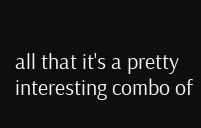all that it's a pretty interesting combo of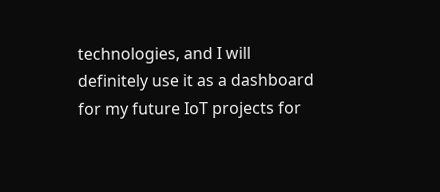technologies, and I will definitely use it as a dashboard for my future IoT projects for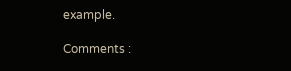example.

Comments :